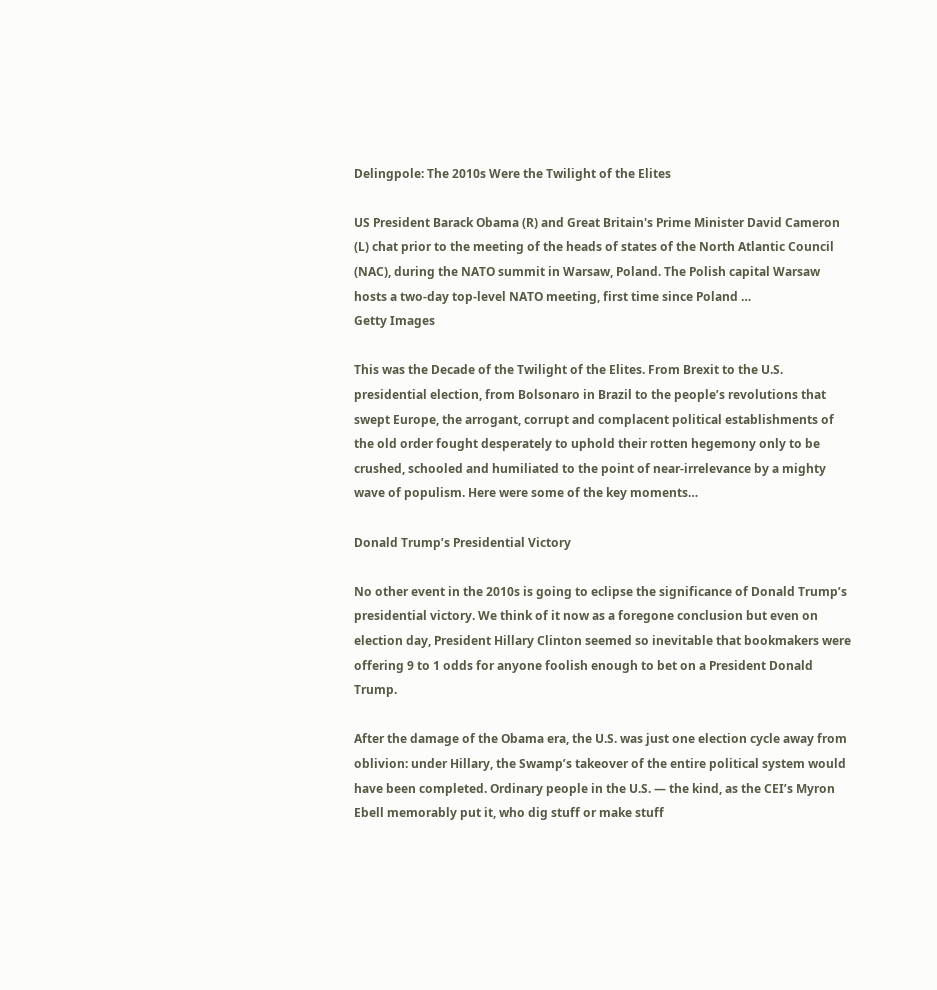Delingpole: The 2010s Were the Twilight of the Elites

US President Barack Obama (R) and Great Britain's Prime Minister David Cameron (L) chat prior to the meeting of the heads of states of the North Atlantic Council (NAC), during the NATO summit in Warsaw, Poland. The Polish capital Warsaw hosts a two-day top-level NATO meeting, first time since Poland …
Getty Images

This was the Decade of the Twilight of the Elites. From Brexit to the U.S. presidential election, from Bolsonaro in Brazil to the people’s revolutions that swept Europe, the arrogant, corrupt and complacent political establishments of the old order fought desperately to uphold their rotten hegemony only to be crushed, schooled and humiliated to the point of near-irrelevance by a mighty wave of populism. Here were some of the key moments…

Donald Trump’s Presidential Victory

No other event in the 2010s is going to eclipse the significance of Donald Trump’s presidential victory. We think of it now as a foregone conclusion but even on election day, President Hillary Clinton seemed so inevitable that bookmakers were offering 9 to 1 odds for anyone foolish enough to bet on a President Donald Trump.

After the damage of the Obama era, the U.S. was just one election cycle away from oblivion: under Hillary, the Swamp’s takeover of the entire political system would have been completed. Ordinary people in the U.S. — the kind, as the CEI’s Myron Ebell memorably put it, who dig stuff or make stuff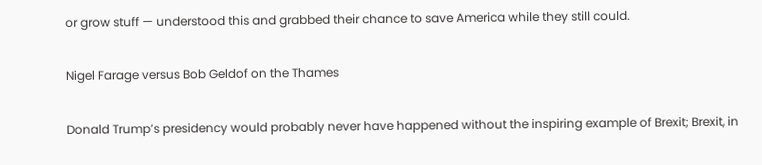or grow stuff — understood this and grabbed their chance to save America while they still could.

Nigel Farage versus Bob Geldof on the Thames

Donald Trump’s presidency would probably never have happened without the inspiring example of Brexit; Brexit, in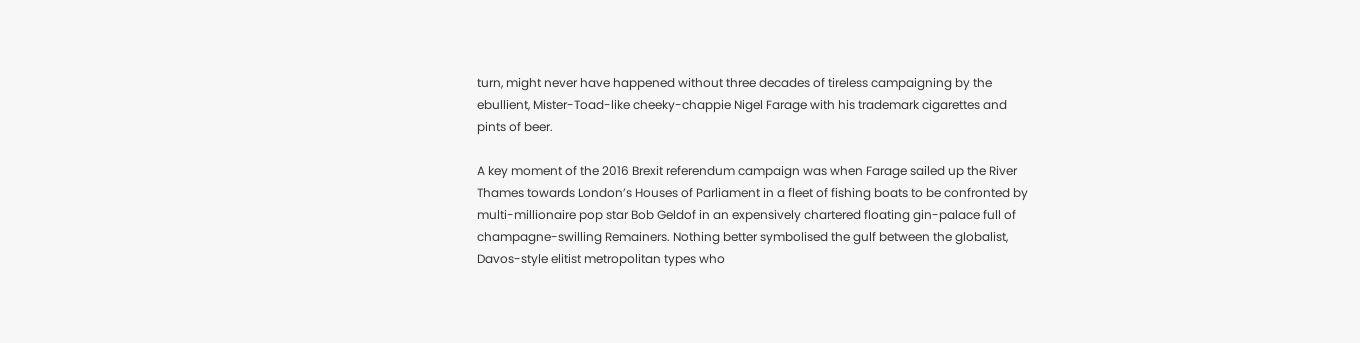turn, might never have happened without three decades of tireless campaigning by the ebullient, Mister-Toad-like cheeky-chappie Nigel Farage with his trademark cigarettes and pints of beer.

A key moment of the 2016 Brexit referendum campaign was when Farage sailed up the River Thames towards London’s Houses of Parliament in a fleet of fishing boats to be confronted by multi-millionaire pop star Bob Geldof in an expensively chartered floating gin-palace full of champagne-swilling Remainers. Nothing better symbolised the gulf between the globalist, Davos-style elitist metropolitan types who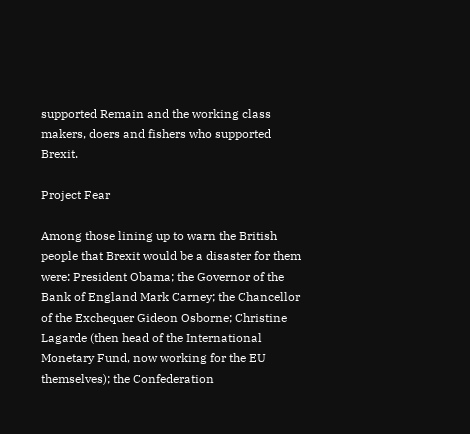supported Remain and the working class makers, doers and fishers who supported Brexit.

Project Fear

Among those lining up to warn the British people that Brexit would be a disaster for them were: President Obama; the Governor of the Bank of England Mark Carney; the Chancellor of the Exchequer Gideon Osborne; Christine Lagarde (then head of the International Monetary Fund, now working for the EU themselves); the Confederation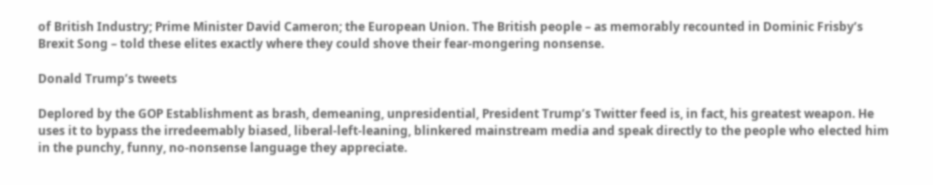of British Industry; Prime Minister David Cameron; the European Union. The British people – as memorably recounted in Dominic Frisby’s Brexit Song – told these elites exactly where they could shove their fear-mongering nonsense.

Donald Trump’s tweets

Deplored by the GOP Establishment as brash, demeaning, unpresidential, President Trump’s Twitter feed is, in fact, his greatest weapon. He uses it to bypass the irredeemably biased, liberal-left-leaning, blinkered mainstream media and speak directly to the people who elected him in the punchy, funny, no-nonsense language they appreciate.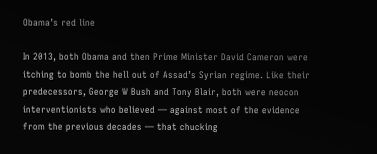Obama’s red line

In 2013, both Obama and then Prime Minister David Cameron were itching to bomb the hell out of Assad’s Syrian regime. Like their predecessors, George W Bush and Tony Blair, both were neocon interventionists who believed — against most of the evidence from the previous decades — that chucking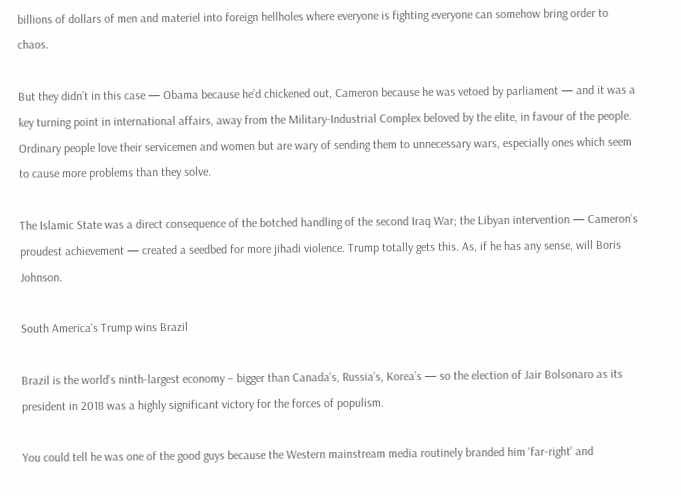billions of dollars of men and materiel into foreign hellholes where everyone is fighting everyone can somehow bring order to chaos.

But they didn’t in this case — Obama because he’d chickened out, Cameron because he was vetoed by parliament — and it was a key turning point in international affairs, away from the Military-Industrial Complex beloved by the elite, in favour of the people. Ordinary people love their servicemen and women but are wary of sending them to unnecessary wars, especially ones which seem to cause more problems than they solve.

The Islamic State was a direct consequence of the botched handling of the second Iraq War; the Libyan intervention — Cameron’s proudest achievement — created a seedbed for more jihadi violence. Trump totally gets this. As, if he has any sense, will Boris Johnson.

South America’s Trump wins Brazil

Brazil is the world’s ninth-largest economy – bigger than Canada’s, Russia’s, Korea’s — so the election of Jair Bolsonaro as its president in 2018 was a highly significant victory for the forces of populism.

You could tell he was one of the good guys because the Western mainstream media routinely branded him ‘far-right’ and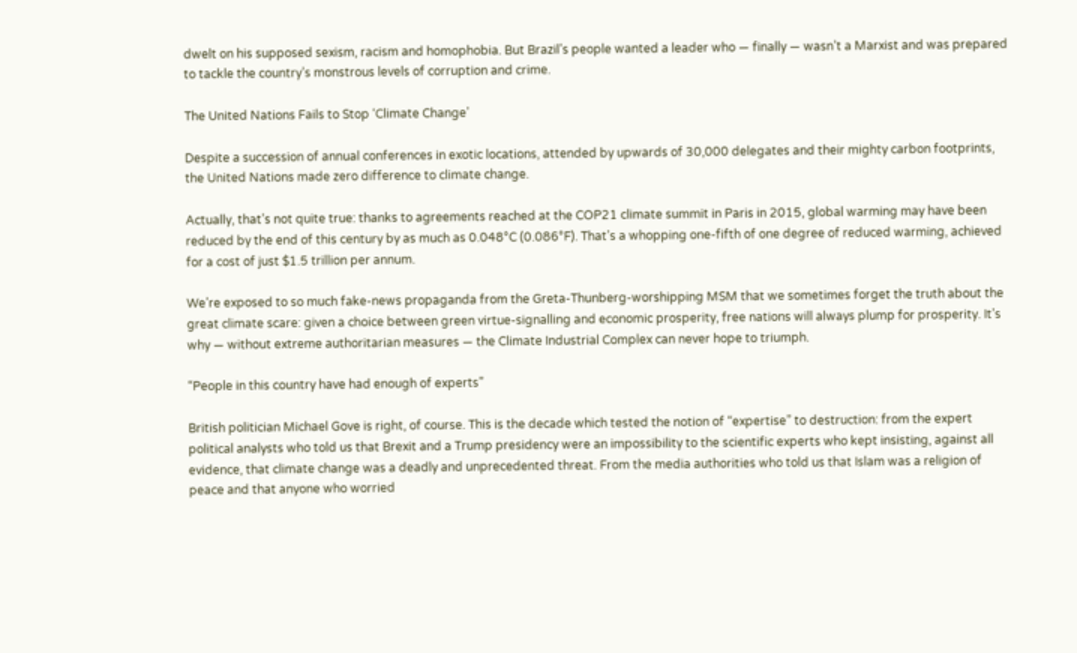dwelt on his supposed sexism, racism and homophobia. But Brazil’s people wanted a leader who — finally — wasn’t a Marxist and was prepared to tackle the country’s monstrous levels of corruption and crime.

The United Nations Fails to Stop ‘Climate Change’

Despite a succession of annual conferences in exotic locations, attended by upwards of 30,000 delegates and their mighty carbon footprints, the United Nations made zero difference to climate change.

Actually, that’s not quite true: thanks to agreements reached at the COP21 climate summit in Paris in 2015, global warming may have been reduced by the end of this century by as much as 0.048°C (0.086°F). That’s a whopping one-fifth of one degree of reduced warming, achieved for a cost of just $1.5 trillion per annum.

We’re exposed to so much fake-news propaganda from the Greta-Thunberg-worshipping MSM that we sometimes forget the truth about the great climate scare: given a choice between green virtue-signalling and economic prosperity, free nations will always plump for prosperity. It’s why — without extreme authoritarian measures — the Climate Industrial Complex can never hope to triumph.

“People in this country have had enough of experts”

British politician Michael Gove is right, of course. This is the decade which tested the notion of “expertise” to destruction: from the expert political analysts who told us that Brexit and a Trump presidency were an impossibility to the scientific experts who kept insisting, against all evidence, that climate change was a deadly and unprecedented threat. From the media authorities who told us that Islam was a religion of peace and that anyone who worried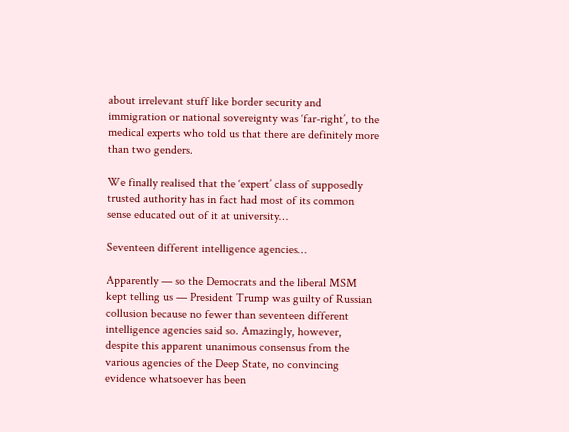about irrelevant stuff like border security and immigration or national sovereignty was ‘far-right’, to the medical experts who told us that there are definitely more than two genders.

We finally realised that the ‘expert’ class of supposedly trusted authority has in fact had most of its common sense educated out of it at university…

Seventeen different intelligence agencies…

Apparently — so the Democrats and the liberal MSM kept telling us — President Trump was guilty of Russian collusion because no fewer than seventeen different intelligence agencies said so. Amazingly, however, despite this apparent unanimous consensus from the various agencies of the Deep State, no convincing evidence whatsoever has been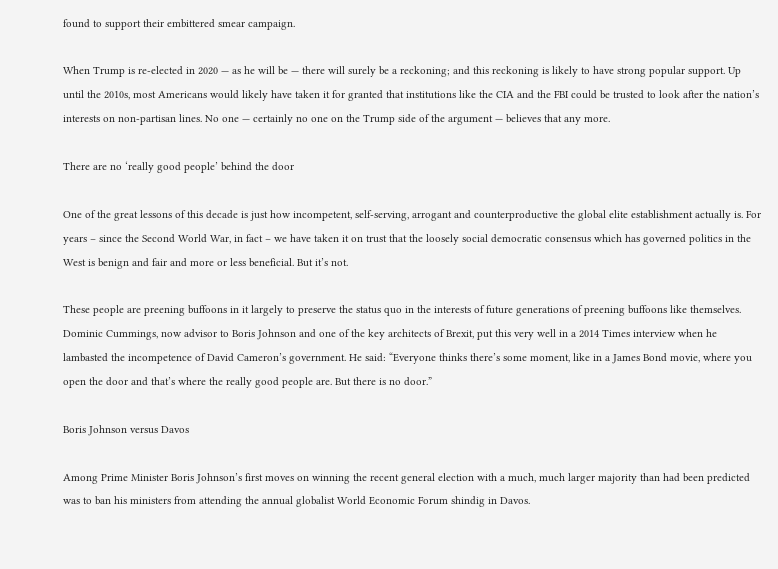found to support their embittered smear campaign.

When Trump is re-elected in 2020 — as he will be — there will surely be a reckoning; and this reckoning is likely to have strong popular support. Up until the 2010s, most Americans would likely have taken it for granted that institutions like the CIA and the FBI could be trusted to look after the nation’s interests on non-partisan lines. No one — certainly no one on the Trump side of the argument — believes that any more.

There are no ‘really good people’ behind the door

One of the great lessons of this decade is just how incompetent, self-serving, arrogant and counterproductive the global elite establishment actually is. For years – since the Second World War, in fact – we have taken it on trust that the loosely social democratic consensus which has governed politics in the West is benign and fair and more or less beneficial. But it’s not.

These people are preening buffoons in it largely to preserve the status quo in the interests of future generations of preening buffoons like themselves. Dominic Cummings, now advisor to Boris Johnson and one of the key architects of Brexit, put this very well in a 2014 Times interview when he lambasted the incompetence of David Cameron’s government. He said: “Everyone thinks there’s some moment, like in a James Bond movie, where you open the door and that’s where the really good people are. But there is no door.”

Boris Johnson versus Davos

Among Prime Minister Boris Johnson’s first moves on winning the recent general election with a much, much larger majority than had been predicted was to ban his ministers from attending the annual globalist World Economic Forum shindig in Davos.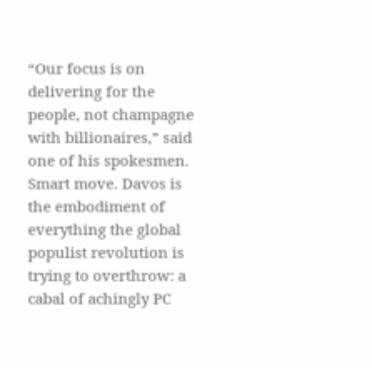“Our focus is on delivering for the people, not champagne with billionaires,” said one of his spokesmen. Smart move. Davos is the embodiment of everything the global populist revolution is trying to overthrow: a cabal of achingly PC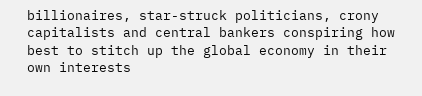billionaires, star-struck politicians, crony capitalists and central bankers conspiring how best to stitch up the global economy in their own interests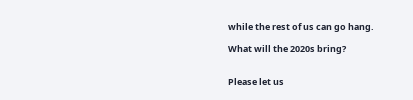while the rest of us can go hang.

What will the 2020s bring?


Please let us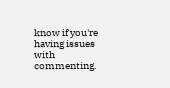know if you're having issues with commenting.